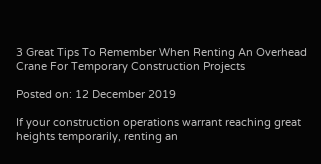3 Great Tips To Remember When Renting An Overhead Crane For Temporary Construction Projects

Posted on: 12 December 2019

If your construction operations warrant reaching great heights temporarily, renting an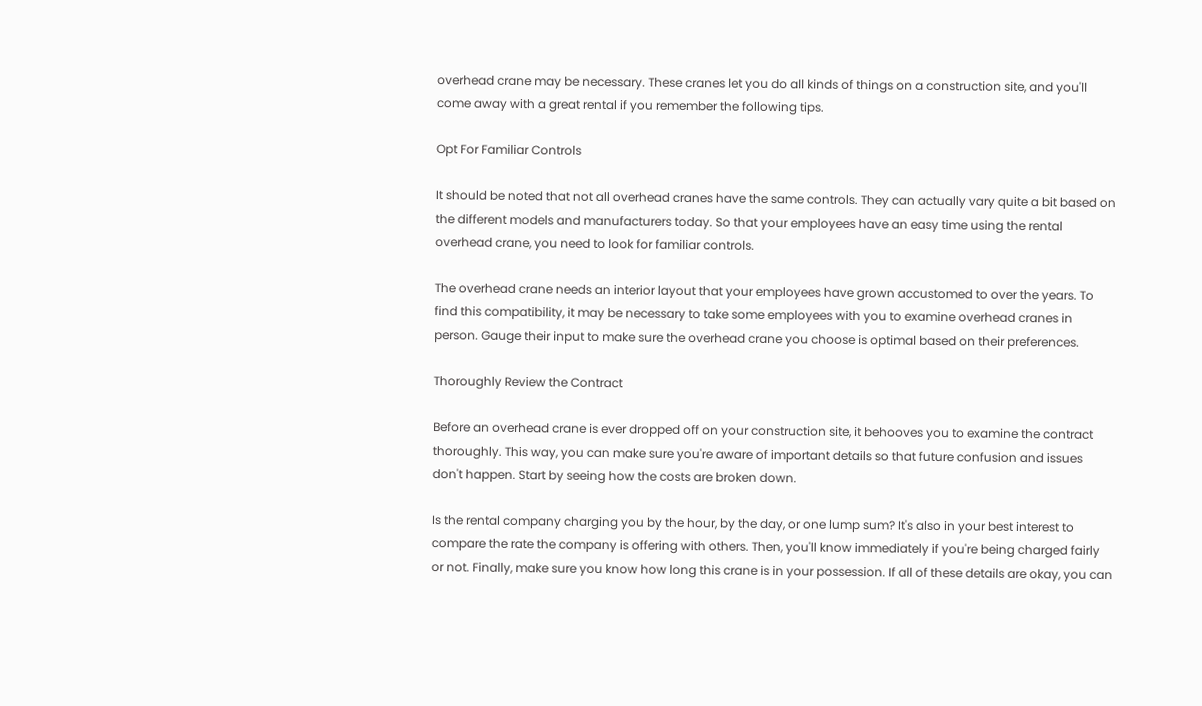overhead crane may be necessary. These cranes let you do all kinds of things on a construction site, and you'll come away with a great rental if you remember the following tips.

Opt For Familiar Controls

It should be noted that not all overhead cranes have the same controls. They can actually vary quite a bit based on the different models and manufacturers today. So that your employees have an easy time using the rental overhead crane, you need to look for familiar controls.

The overhead crane needs an interior layout that your employees have grown accustomed to over the years. To find this compatibility, it may be necessary to take some employees with you to examine overhead cranes in person. Gauge their input to make sure the overhead crane you choose is optimal based on their preferences.

Thoroughly Review the Contract

Before an overhead crane is ever dropped off on your construction site, it behooves you to examine the contract thoroughly. This way, you can make sure you're aware of important details so that future confusion and issues don't happen. Start by seeing how the costs are broken down.

Is the rental company charging you by the hour, by the day, or one lump sum? It's also in your best interest to compare the rate the company is offering with others. Then, you'll know immediately if you're being charged fairly or not. Finally, make sure you know how long this crane is in your possession. If all of these details are okay, you can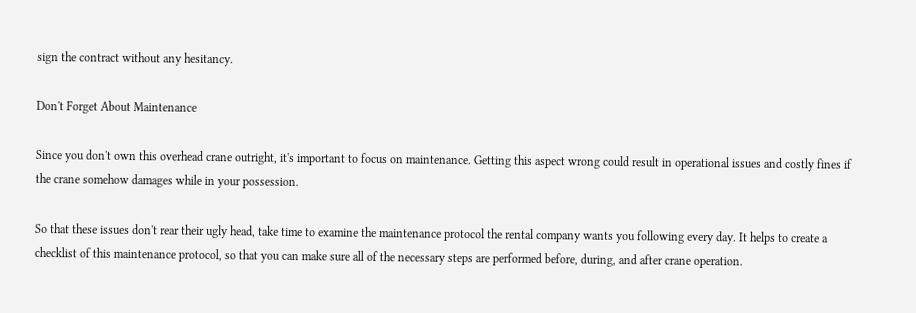sign the contract without any hesitancy.

Don't Forget About Maintenance

Since you don't own this overhead crane outright, it's important to focus on maintenance. Getting this aspect wrong could result in operational issues and costly fines if the crane somehow damages while in your possession.

So that these issues don't rear their ugly head, take time to examine the maintenance protocol the rental company wants you following every day. It helps to create a checklist of this maintenance protocol, so that you can make sure all of the necessary steps are performed before, during, and after crane operation.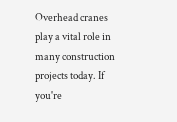Overhead cranes play a vital role in many construction projects today. If you're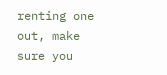renting one out, make sure you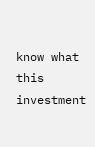know what this investment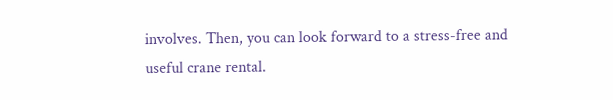involves. Then, you can look forward to a stress-free and useful crane rental.